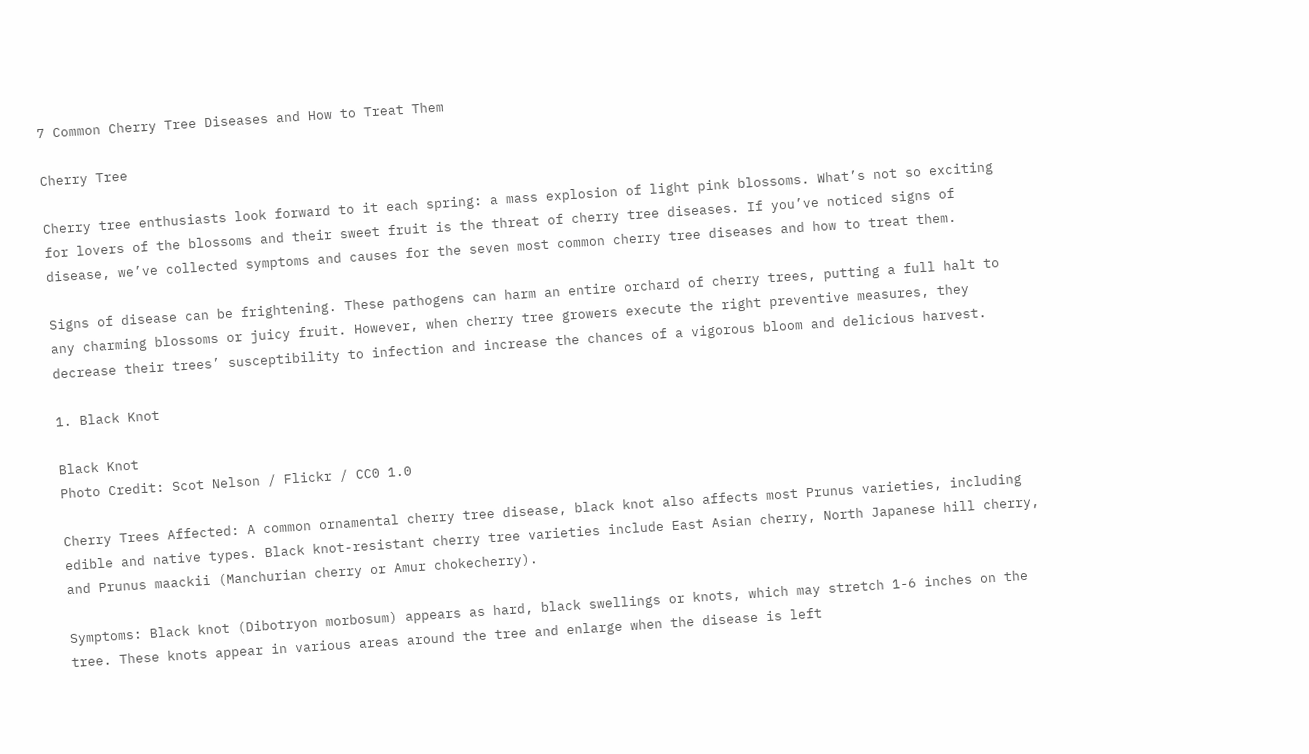7 Common Cherry Tree Diseases and How to Treat Them

Cherry Tree

Cherry tree enthusiasts look forward to it each spring: a mass explosion of light pink blossoms. What’s not so exciting for lovers of the blossoms and their sweet fruit is the threat of cherry tree diseases. If you’ve noticed signs of disease, we’ve collected symptoms and causes for the seven most common cherry tree diseases and how to treat them.

Signs of disease can be frightening. These pathogens can harm an entire orchard of cherry trees, putting a full halt to any charming blossoms or juicy fruit. However, when cherry tree growers execute the right preventive measures, they decrease their trees’ susceptibility to infection and increase the chances of a vigorous bloom and delicious harvest.

1. Black Knot

Black Knot
Photo Credit: Scot Nelson / Flickr / CC0 1.0

Cherry Trees Affected: A common ornamental cherry tree disease, black knot also affects most Prunus varieties, including edible and native types. Black knot-resistant cherry tree varieties include East Asian cherry, North Japanese hill cherry, and Prunus maackii (Manchurian cherry or Amur chokecherry).

Symptoms: Black knot (Dibotryon morbosum) appears as hard, black swellings or knots, which may stretch 1-6 inches on the tree. These knots appear in various areas around the tree and enlarge when the disease is left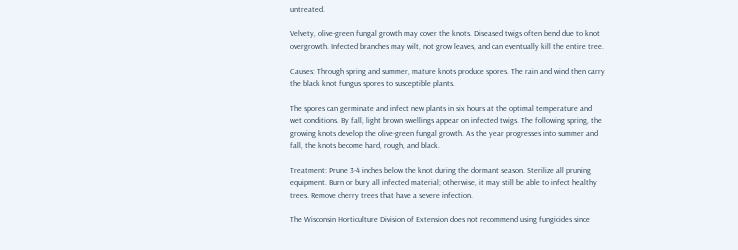untreated.

Velvety, olive-green fungal growth may cover the knots. Diseased twigs often bend due to knot overgrowth. Infected branches may wilt, not grow leaves, and can eventually kill the entire tree.

Causes: Through spring and summer, mature knots produce spores. The rain and wind then carry the black knot fungus spores to susceptible plants.

The spores can germinate and infect new plants in six hours at the optimal temperature and wet conditions. By fall, light brown swellings appear on infected twigs. The following spring, the growing knots develop the olive-green fungal growth. As the year progresses into summer and fall, the knots become hard, rough, and black.

Treatment: Prune 3-4 inches below the knot during the dormant season. Sterilize all pruning equipment. Burn or bury all infected material; otherwise, it may still be able to infect healthy trees. Remove cherry trees that have a severe infection.

The Wisconsin Horticulture Division of Extension does not recommend using fungicides since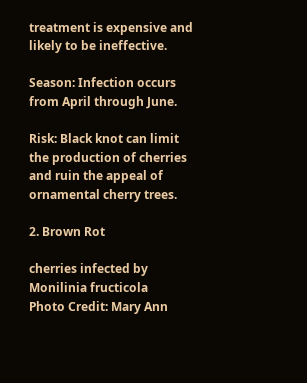treatment is expensive and likely to be ineffective.

Season: Infection occurs from April through June.

Risk: Black knot can limit the production of cherries and ruin the appeal of ornamental cherry trees.

2. Brown Rot

cherries infected by Monilinia fructicola
Photo Credit: Mary Ann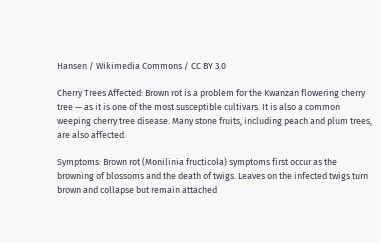Hansen / Wikimedia Commons / CC BY 3.0

Cherry Trees Affected: Brown rot is a problem for the Kwanzan flowering cherry tree — as it is one of the most susceptible cultivars. It is also a common weeping cherry tree disease. Many stone fruits, including peach and plum trees, are also affected.

Symptoms: Brown rot (Monilinia fructicola) symptoms first occur as the browning of blossoms and the death of twigs. Leaves on the infected twigs turn brown and collapse but remain attached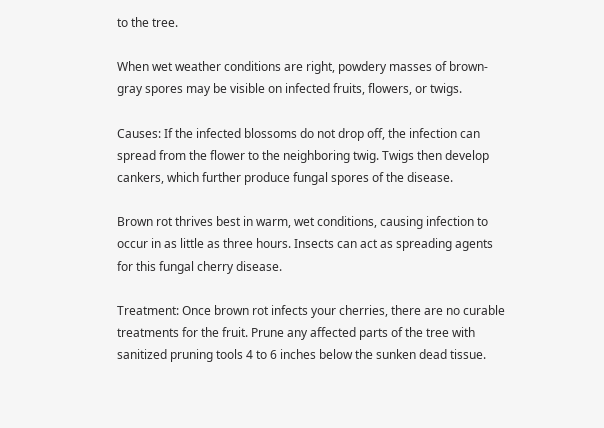to the tree.

When wet weather conditions are right, powdery masses of brown-gray spores may be visible on infected fruits, flowers, or twigs.

Causes: If the infected blossoms do not drop off, the infection can spread from the flower to the neighboring twig. Twigs then develop cankers, which further produce fungal spores of the disease.

Brown rot thrives best in warm, wet conditions, causing infection to occur in as little as three hours. Insects can act as spreading agents for this fungal cherry disease.

Treatment: Once brown rot infects your cherries, there are no curable treatments for the fruit. Prune any affected parts of the tree with sanitized pruning tools 4 to 6 inches below the sunken dead tissue.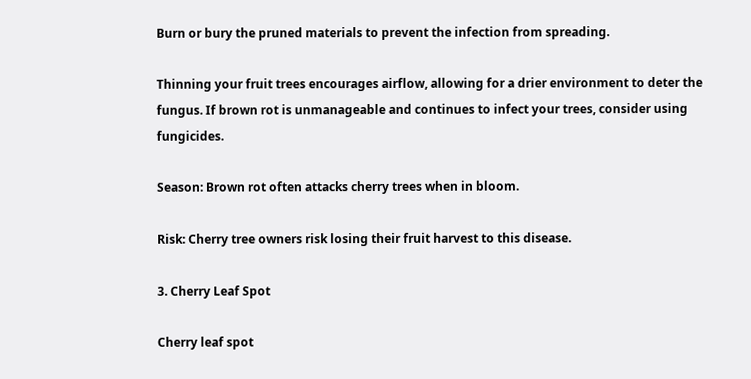Burn or bury the pruned materials to prevent the infection from spreading.

Thinning your fruit trees encourages airflow, allowing for a drier environment to deter the fungus. If brown rot is unmanageable and continues to infect your trees, consider using fungicides.

Season: Brown rot often attacks cherry trees when in bloom.

Risk: Cherry tree owners risk losing their fruit harvest to this disease.

3. Cherry Leaf Spot

Cherry leaf spot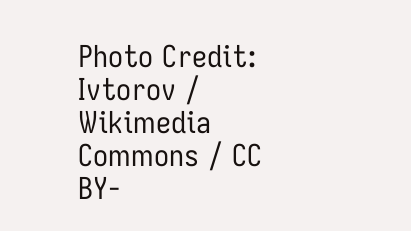Photo Credit: Ivtorov / Wikimedia Commons / CC BY-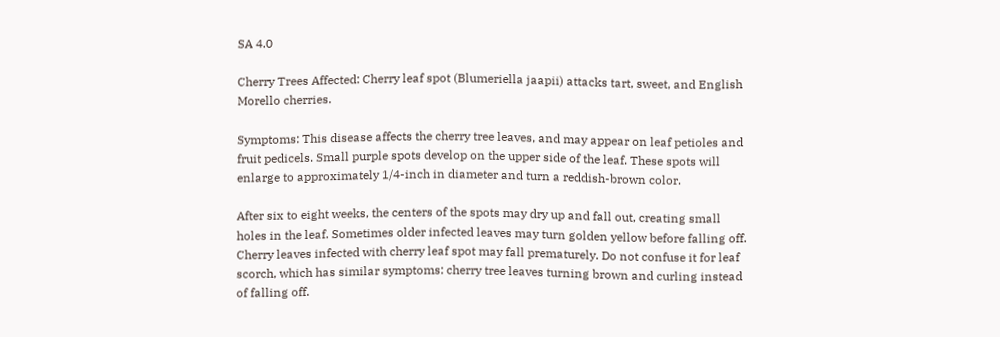SA 4.0

Cherry Trees Affected: Cherry leaf spot (Blumeriella jaapii) attacks tart, sweet, and English Morello cherries.

Symptoms: This disease affects the cherry tree leaves, and may appear on leaf petioles and fruit pedicels. Small purple spots develop on the upper side of the leaf. These spots will enlarge to approximately 1/4-inch in diameter and turn a reddish-brown color.

After six to eight weeks, the centers of the spots may dry up and fall out, creating small holes in the leaf. Sometimes older infected leaves may turn golden yellow before falling off. Cherry leaves infected with cherry leaf spot may fall prematurely. Do not confuse it for leaf scorch, which has similar symptoms: cherry tree leaves turning brown and curling instead of falling off.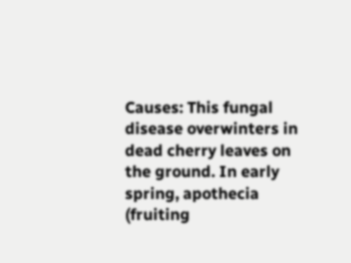Causes: This fungal disease overwinters in dead cherry leaves on the ground. In early spring, apothecia (fruiting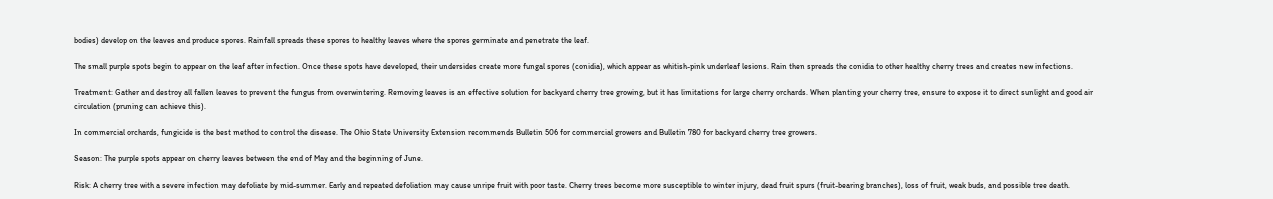bodies) develop on the leaves and produce spores. Rainfall spreads these spores to healthy leaves where the spores germinate and penetrate the leaf.

The small purple spots begin to appear on the leaf after infection. Once these spots have developed, their undersides create more fungal spores (conidia), which appear as whitish-pink underleaf lesions. Rain then spreads the conidia to other healthy cherry trees and creates new infections.

Treatment: Gather and destroy all fallen leaves to prevent the fungus from overwintering. Removing leaves is an effective solution for backyard cherry tree growing, but it has limitations for large cherry orchards. When planting your cherry tree, ensure to expose it to direct sunlight and good air circulation (pruning can achieve this).

In commercial orchards, fungicide is the best method to control the disease. The Ohio State University Extension recommends Bulletin 506 for commercial growers and Bulletin 780 for backyard cherry tree growers.

Season: The purple spots appear on cherry leaves between the end of May and the beginning of June.

Risk: A cherry tree with a severe infection may defoliate by mid-summer. Early and repeated defoliation may cause unripe fruit with poor taste. Cherry trees become more susceptible to winter injury, dead fruit spurs (fruit-bearing branches), loss of fruit, weak buds, and possible tree death.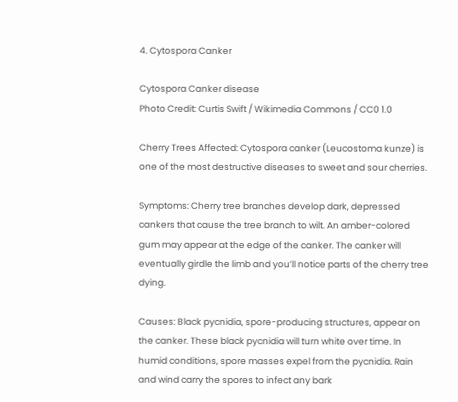4. Cytospora Canker

Cytospora Canker disease
Photo Credit: Curtis Swift / Wikimedia Commons / CC0 1.0

Cherry Trees Affected: Cytospora canker (Leucostoma kunze) is one of the most destructive diseases to sweet and sour cherries.

Symptoms: Cherry tree branches develop dark, depressed cankers that cause the tree branch to wilt. An amber-colored gum may appear at the edge of the canker. The canker will eventually girdle the limb and you’ll notice parts of the cherry tree dying.

Causes: Black pycnidia, spore-producing structures, appear on the canker. These black pycnidia will turn white over time. In humid conditions, spore masses expel from the pycnidia. Rain and wind carry the spores to infect any bark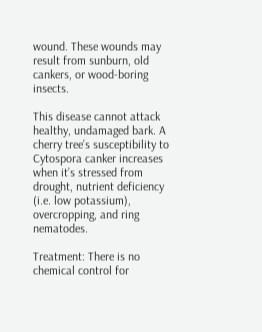wound. These wounds may result from sunburn, old cankers, or wood-boring insects.

This disease cannot attack healthy, undamaged bark. A cherry tree’s susceptibility to Cytospora canker increases when it’s stressed from drought, nutrient deficiency (i.e. low potassium), overcropping, and ring nematodes.

Treatment: There is no chemical control for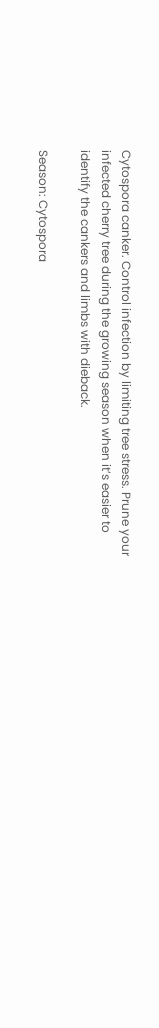Cytospora canker. Control infection by limiting tree stress. Prune your infected cherry tree during the growing season when it’s easier to identify the cankers and limbs with dieback.

Season: Cytospora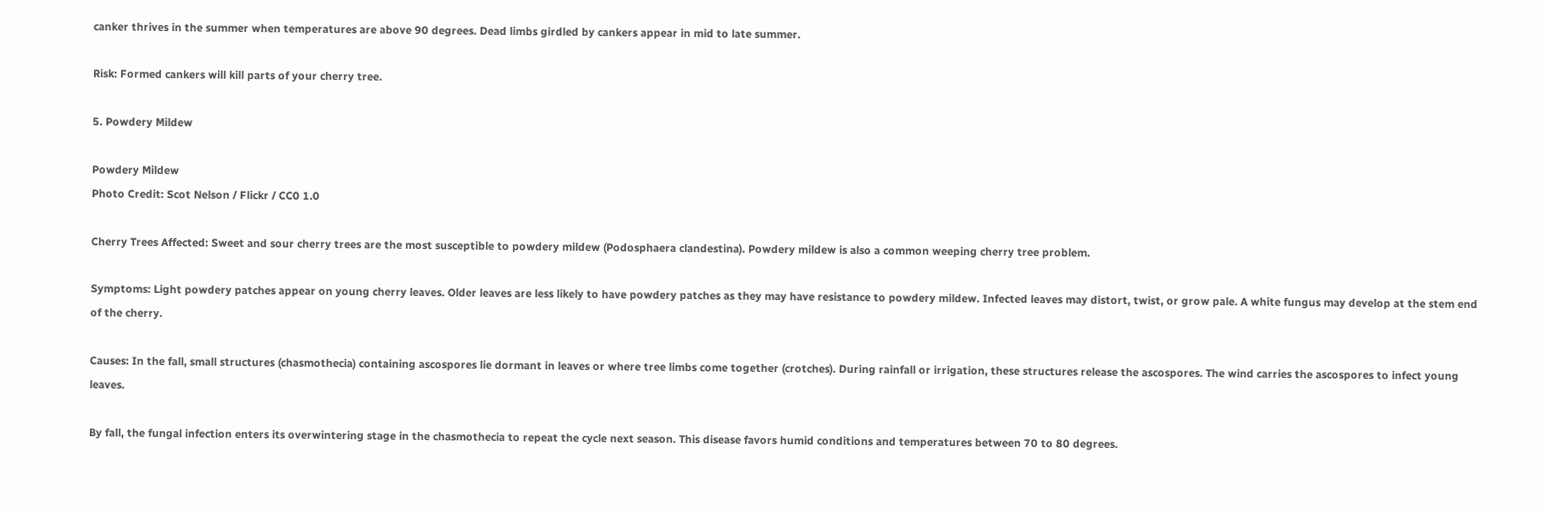canker thrives in the summer when temperatures are above 90 degrees. Dead limbs girdled by cankers appear in mid to late summer.

Risk: Formed cankers will kill parts of your cherry tree.

5. Powdery Mildew

Powdery Mildew
Photo Credit: Scot Nelson / Flickr / CC0 1.0

Cherry Trees Affected: Sweet and sour cherry trees are the most susceptible to powdery mildew (Podosphaera clandestina). Powdery mildew is also a common weeping cherry tree problem.

Symptoms: Light powdery patches appear on young cherry leaves. Older leaves are less likely to have powdery patches as they may have resistance to powdery mildew. Infected leaves may distort, twist, or grow pale. A white fungus may develop at the stem end of the cherry.

Causes: In the fall, small structures (chasmothecia) containing ascospores lie dormant in leaves or where tree limbs come together (crotches). During rainfall or irrigation, these structures release the ascospores. The wind carries the ascospores to infect young leaves.

By fall, the fungal infection enters its overwintering stage in the chasmothecia to repeat the cycle next season. This disease favors humid conditions and temperatures between 70 to 80 degrees.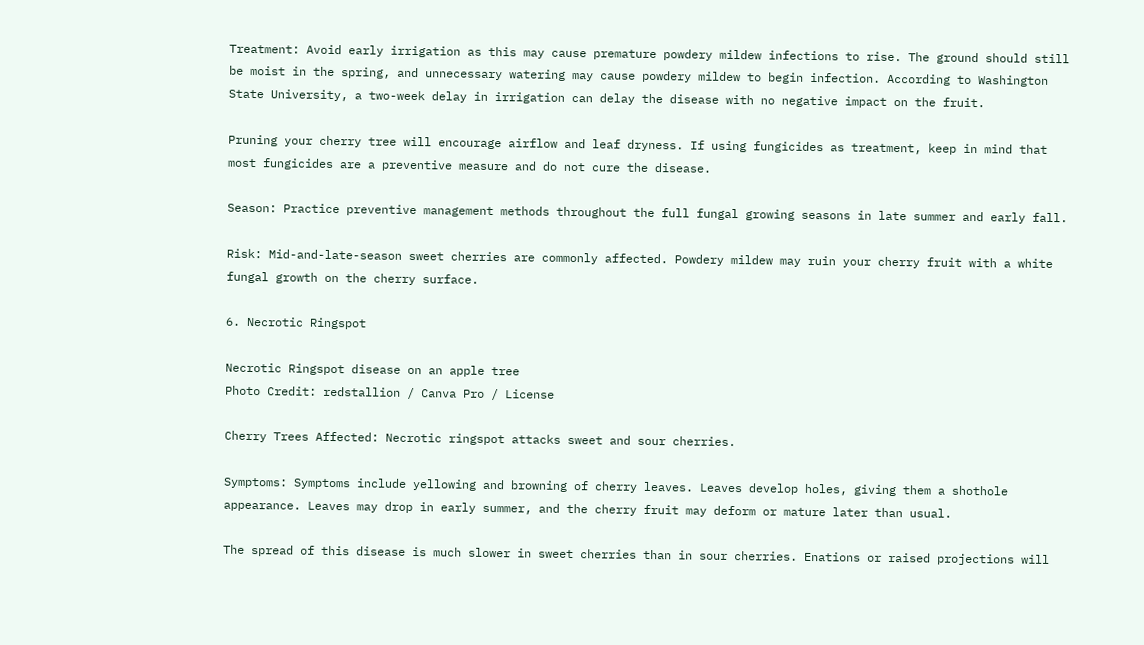Treatment: Avoid early irrigation as this may cause premature powdery mildew infections to rise. The ground should still be moist in the spring, and unnecessary watering may cause powdery mildew to begin infection. According to Washington State University, a two-week delay in irrigation can delay the disease with no negative impact on the fruit.

Pruning your cherry tree will encourage airflow and leaf dryness. If using fungicides as treatment, keep in mind that most fungicides are a preventive measure and do not cure the disease.

Season: Practice preventive management methods throughout the full fungal growing seasons in late summer and early fall.

Risk: Mid-and-late-season sweet cherries are commonly affected. Powdery mildew may ruin your cherry fruit with a white fungal growth on the cherry surface.

6. Necrotic Ringspot

Necrotic Ringspot disease on an apple tree
Photo Credit: redstallion / Canva Pro / License

Cherry Trees Affected: Necrotic ringspot attacks sweet and sour cherries.

Symptoms: Symptoms include yellowing and browning of cherry leaves. Leaves develop holes, giving them a shothole appearance. Leaves may drop in early summer, and the cherry fruit may deform or mature later than usual.

The spread of this disease is much slower in sweet cherries than in sour cherries. Enations or raised projections will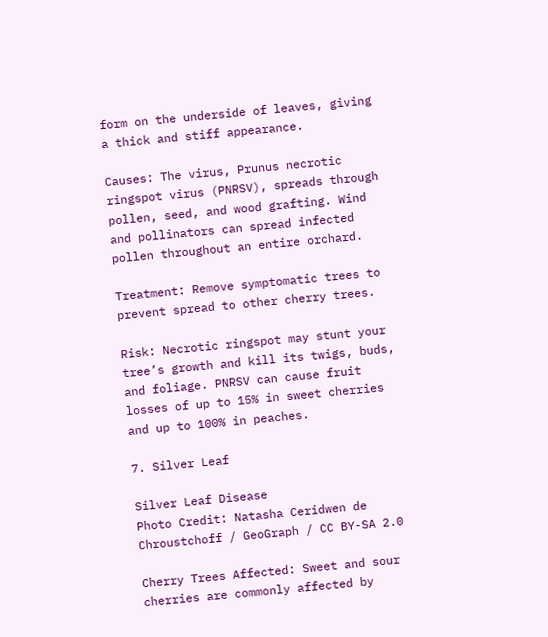form on the underside of leaves, giving a thick and stiff appearance.

Causes: The virus, Prunus necrotic ringspot virus (PNRSV), spreads through pollen, seed, and wood grafting. Wind and pollinators can spread infected pollen throughout an entire orchard.

Treatment: Remove symptomatic trees to prevent spread to other cherry trees.

Risk: Necrotic ringspot may stunt your tree’s growth and kill its twigs, buds, and foliage. PNRSV can cause fruit losses of up to 15% in sweet cherries and up to 100% in peaches.

7. Silver Leaf

Silver Leaf Disease
Photo Credit: Natasha Ceridwen de Chroustchoff / GeoGraph / CC BY-SA 2.0

Cherry Trees Affected: Sweet and sour cherries are commonly affected by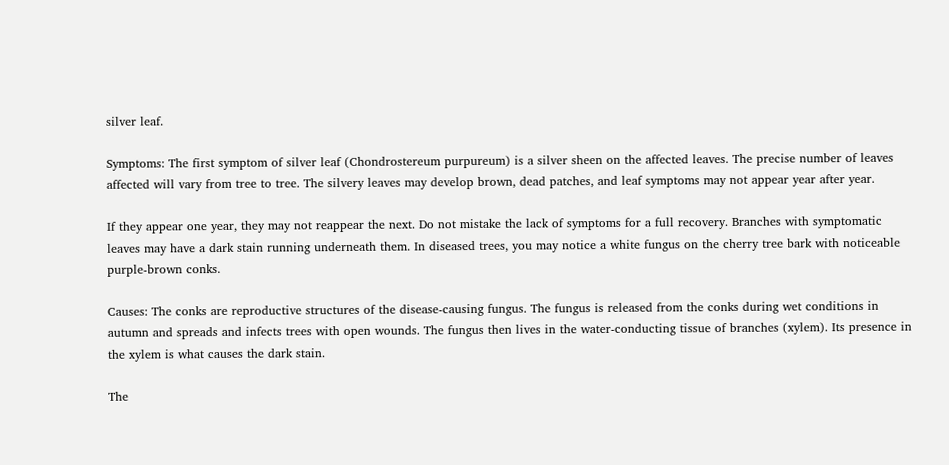silver leaf.

Symptoms: The first symptom of silver leaf (Chondrostereum purpureum) is a silver sheen on the affected leaves. The precise number of leaves affected will vary from tree to tree. The silvery leaves may develop brown, dead patches, and leaf symptoms may not appear year after year.

If they appear one year, they may not reappear the next. Do not mistake the lack of symptoms for a full recovery. Branches with symptomatic leaves may have a dark stain running underneath them. In diseased trees, you may notice a white fungus on the cherry tree bark with noticeable purple-brown conks.

Causes: The conks are reproductive structures of the disease-causing fungus. The fungus is released from the conks during wet conditions in autumn and spreads and infects trees with open wounds. The fungus then lives in the water-conducting tissue of branches (xylem). Its presence in the xylem is what causes the dark stain.

The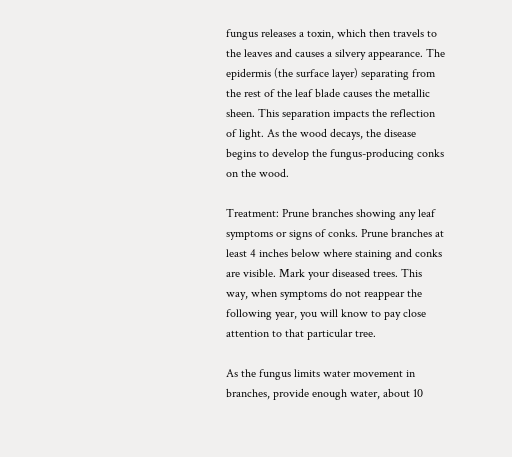fungus releases a toxin, which then travels to the leaves and causes a silvery appearance. The epidermis (the surface layer) separating from the rest of the leaf blade causes the metallic sheen. This separation impacts the reflection of light. As the wood decays, the disease begins to develop the fungus-producing conks on the wood.

Treatment: Prune branches showing any leaf symptoms or signs of conks. Prune branches at least 4 inches below where staining and conks are visible. Mark your diseased trees. This way, when symptoms do not reappear the following year, you will know to pay close attention to that particular tree.

As the fungus limits water movement in branches, provide enough water, about 10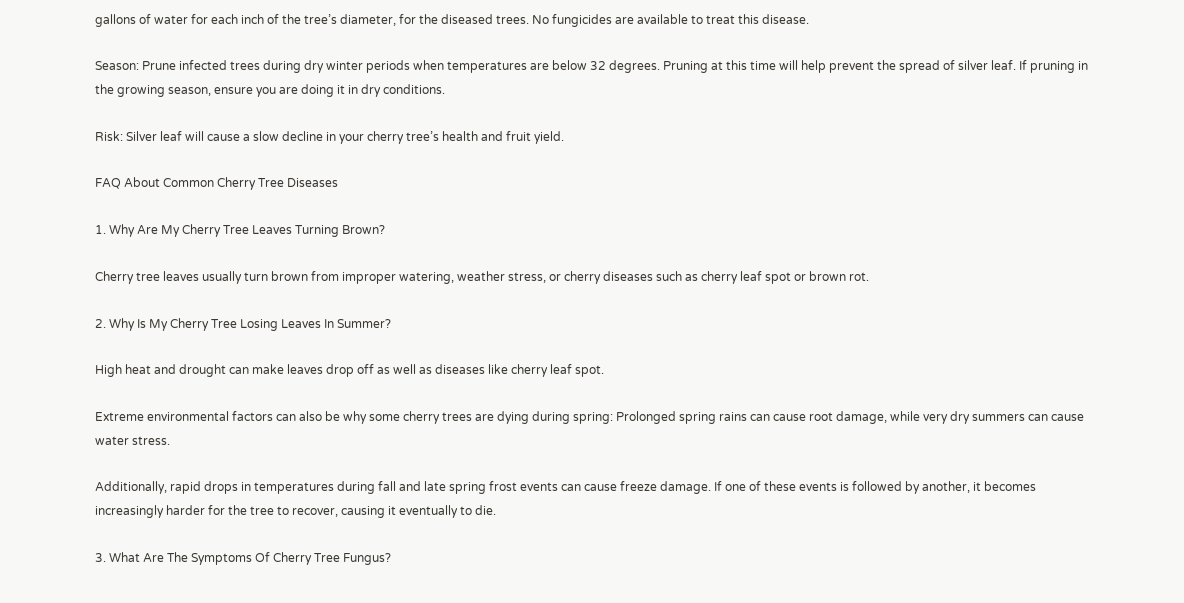gallons of water for each inch of the tree’s diameter, for the diseased trees. No fungicides are available to treat this disease.

Season: Prune infected trees during dry winter periods when temperatures are below 32 degrees. Pruning at this time will help prevent the spread of silver leaf. If pruning in the growing season, ensure you are doing it in dry conditions.

Risk: Silver leaf will cause a slow decline in your cherry tree’s health and fruit yield.

FAQ About Common Cherry Tree Diseases

1. Why Are My Cherry Tree Leaves Turning Brown?

Cherry tree leaves usually turn brown from improper watering, weather stress, or cherry diseases such as cherry leaf spot or brown rot.

2. Why Is My Cherry Tree Losing Leaves In Summer?

High heat and drought can make leaves drop off as well as diseases like cherry leaf spot.

Extreme environmental factors can also be why some cherry trees are dying during spring: Prolonged spring rains can cause root damage, while very dry summers can cause water stress.

Additionally, rapid drops in temperatures during fall and late spring frost events can cause freeze damage. If one of these events is followed by another, it becomes increasingly harder for the tree to recover, causing it eventually to die.

3. What Are The Symptoms Of Cherry Tree Fungus?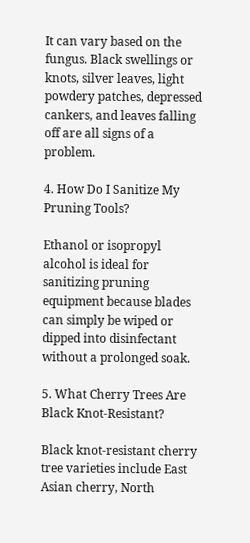It can vary based on the fungus. Black swellings or knots, silver leaves, light powdery patches, depressed cankers, and leaves falling off are all signs of a problem.

4. How Do I Sanitize My Pruning Tools?

Ethanol or isopropyl alcohol is ideal for sanitizing pruning equipment because blades can simply be wiped or dipped into disinfectant without a prolonged soak.

5. What Cherry Trees Are Black Knot-Resistant?

Black knot-resistant cherry tree varieties include East Asian cherry, North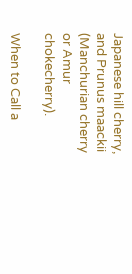Japanese hill cherry, and Prunus maackii (Manchurian cherry or Amur chokecherry).

When to Call a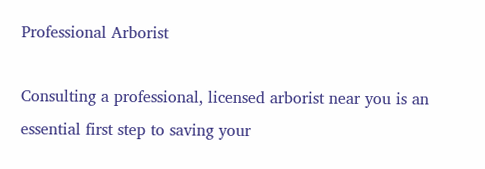Professional Arborist

Consulting a professional, licensed arborist near you is an essential first step to saving your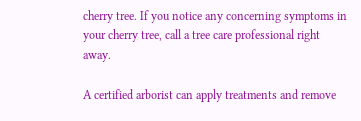cherry tree. If you notice any concerning symptoms in your cherry tree, call a tree care professional right away.

A certified arborist can apply treatments and remove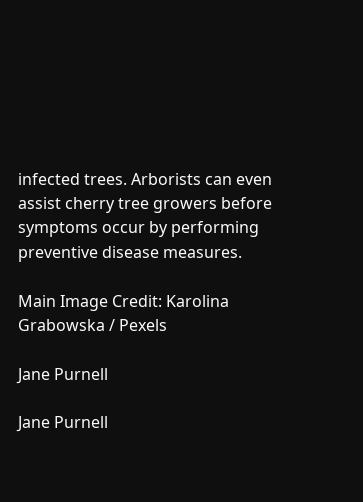infected trees. Arborists can even assist cherry tree growers before symptoms occur by performing preventive disease measures.

Main Image Credit: Karolina Grabowska / Pexels

Jane Purnell

Jane Purnell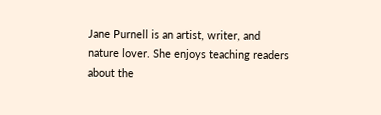Jane Purnell is an artist, writer, and nature lover. She enjoys teaching readers about the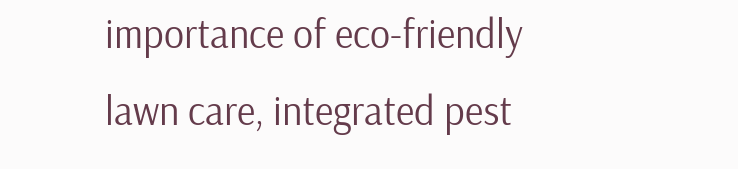importance of eco-friendly lawn care, integrated pest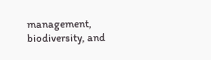management, biodiversity, and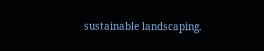sustainable landscaping.